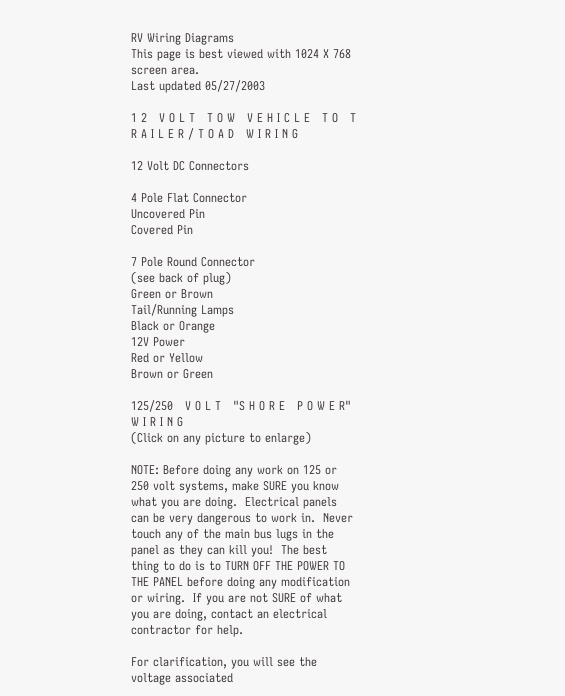RV Wiring Diagrams
This page is best viewed with 1024 X 768 screen area.
Last updated 05/27/2003

1 2   V O L T   T O W   V E H I C L E   T O   T R A I L E R / T O A D   W I R I N G

12 Volt DC Connectors

4 Pole Flat Connector
Uncovered Pin
Covered Pin

7 Pole Round Connector
(see back of plug)
Green or Brown
Tail/Running Lamps
Black or Orange
12V Power
Red or Yellow
Brown or Green

125/250   V O L T   "S H O R E   P O W E R"   W I R I N G
(Click on any picture to enlarge)

NOTE: Before doing any work on 125 or 250 volt systems, make SURE you know what you are doing.  Electrical panels can be very dangerous to work in.  Never touch any of the main bus lugs in the panel as they can kill you!  The best thing to do is to TURN OFF THE POWER TO THE PANEL before doing any modification or wiring.  If you are not SURE of what you are doing, contact an electrical contractor for help.

For clarification, you will see the voltage associated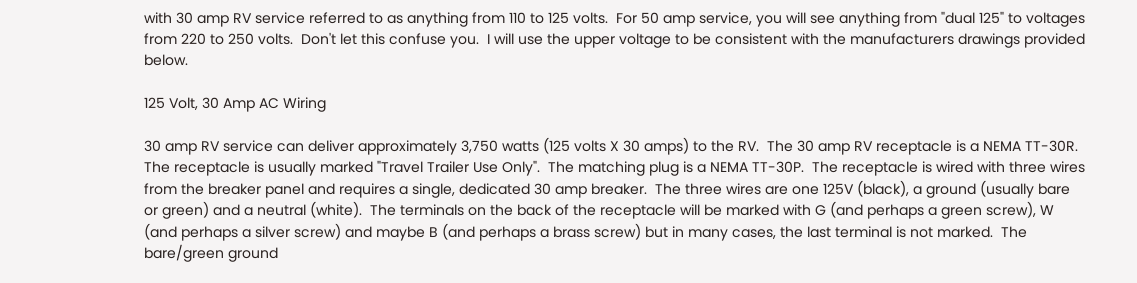with 30 amp RV service referred to as anything from 110 to 125 volts.  For 50 amp service, you will see anything from "dual 125" to voltages from 220 to 250 volts.  Don't let this confuse you.  I will use the upper voltage to be consistent with the manufacturers drawings provided below.

125 Volt, 30 Amp AC Wiring

30 amp RV service can deliver approximately 3,750 watts (125 volts X 30 amps) to the RV.  The 30 amp RV receptacle is a NEMA TT-30R.  The receptacle is usually marked "Travel Trailer Use Only".  The matching plug is a NEMA TT-30P.  The receptacle is wired with three wires from the breaker panel and requires a single, dedicated 30 amp breaker.  The three wires are one 125V (black), a ground (usually bare or green) and a neutral (white).  The terminals on the back of the receptacle will be marked with G (and perhaps a green screw), W (and perhaps a silver screw) and maybe B (and perhaps a brass screw) but in many cases, the last terminal is not marked.  The bare/green ground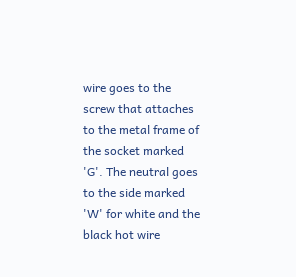wire goes to the screw that attaches to the metal frame of the socket marked 'G'. The neutral goes to the side marked 'W' for white and the black hot wire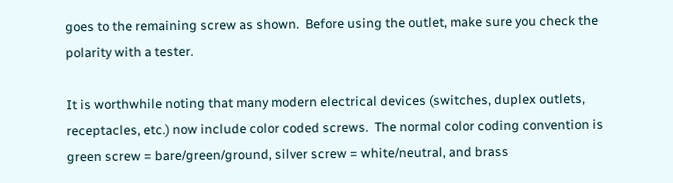goes to the remaining screw as shown.  Before using the outlet, make sure you check the polarity with a tester.

It is worthwhile noting that many modern electrical devices (switches, duplex outlets, receptacles, etc.) now include color coded screws.  The normal color coding convention is green screw = bare/green/ground, silver screw = white/neutral, and brass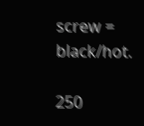screw = black/hot.

250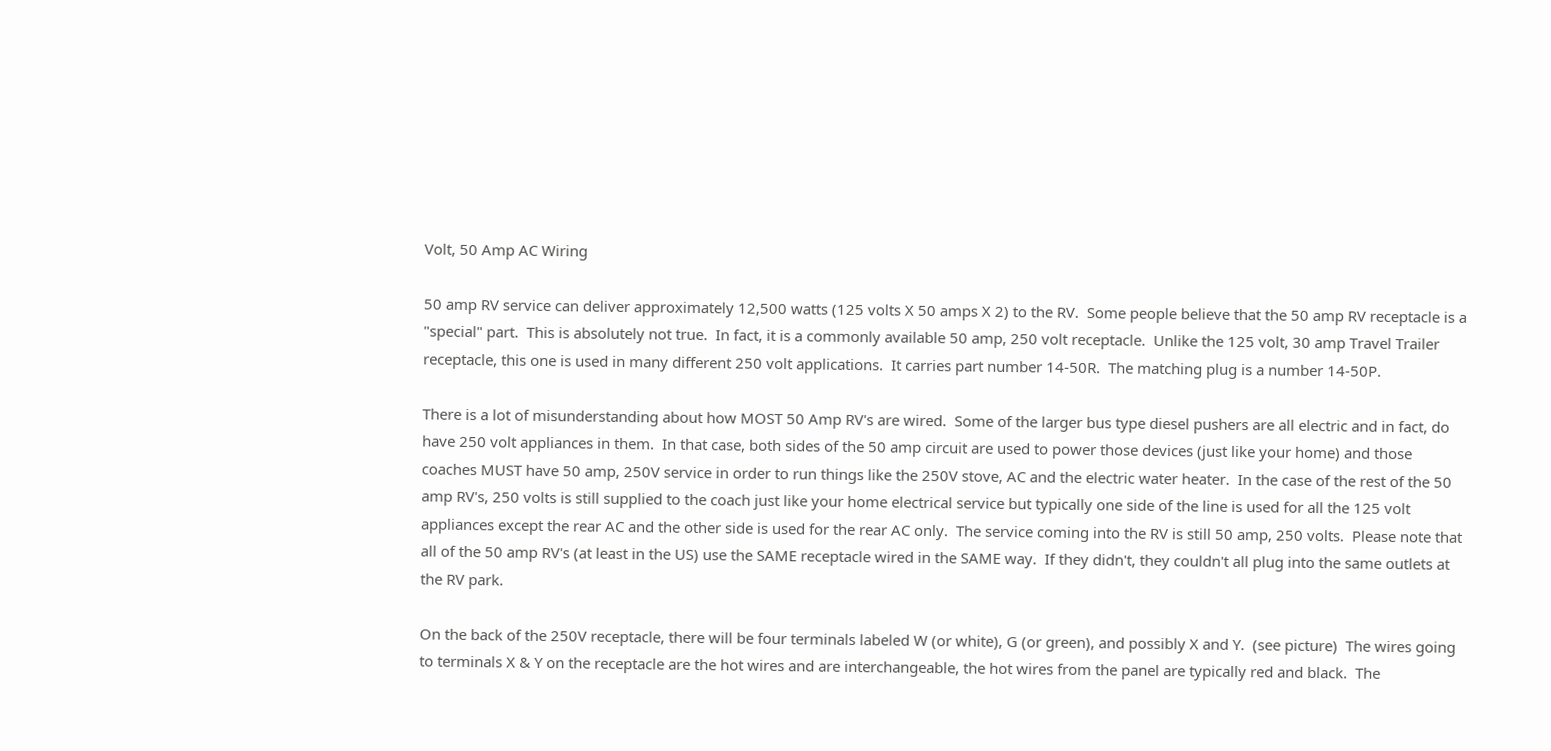Volt, 50 Amp AC Wiring

50 amp RV service can deliver approximately 12,500 watts (125 volts X 50 amps X 2) to the RV.  Some people believe that the 50 amp RV receptacle is a "special" part.  This is absolutely not true.  In fact, it is a commonly available 50 amp, 250 volt receptacle.  Unlike the 125 volt, 30 amp Travel Trailer receptacle, this one is used in many different 250 volt applications.  It carries part number 14-50R.  The matching plug is a number 14-50P.

There is a lot of misunderstanding about how MOST 50 Amp RV's are wired.  Some of the larger bus type diesel pushers are all electric and in fact, do have 250 volt appliances in them.  In that case, both sides of the 50 amp circuit are used to power those devices (just like your home) and those coaches MUST have 50 amp, 250V service in order to run things like the 250V stove, AC and the electric water heater.  In the case of the rest of the 50 amp RV's, 250 volts is still supplied to the coach just like your home electrical service but typically one side of the line is used for all the 125 volt appliances except the rear AC and the other side is used for the rear AC only.  The service coming into the RV is still 50 amp, 250 volts.  Please note that all of the 50 amp RV's (at least in the US) use the SAME receptacle wired in the SAME way.  If they didn't, they couldn't all plug into the same outlets at the RV park.

On the back of the 250V receptacle, there will be four terminals labeled W (or white), G (or green), and possibly X and Y.  (see picture)  The wires going to terminals X & Y on the receptacle are the hot wires and are interchangeable, the hot wires from the panel are typically red and black.  The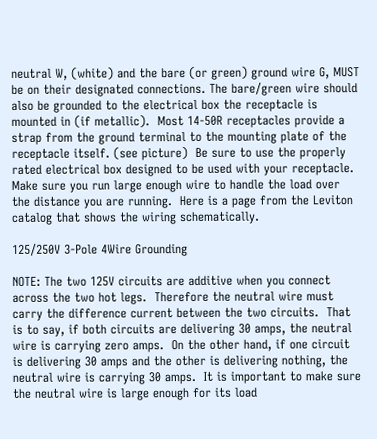neutral W, (white) and the bare (or green) ground wire G, MUST be on their designated connections. The bare/green wire should also be grounded to the electrical box the receptacle is mounted in (if metallic).  Most 14-50R receptacles provide a strap from the ground terminal to the mounting plate of the receptacle itself. (see picture)  Be sure to use the properly rated electrical box designed to be used with your receptacle.  Make sure you run large enough wire to handle the load over the distance you are running.  Here is a page from the Leviton catalog that shows the wiring schematically.

125/250V 3-Pole 4Wire Grounding

NOTE: The two 125V circuits are additive when you connect across the two hot legs.  Therefore the neutral wire must carry the difference current between the two circuits.  That is to say, if both circuits are delivering 30 amps, the neutral wire is carrying zero amps.  On the other hand, if one circuit is delivering 30 amps and the other is delivering nothing, the neutral wire is carrying 30 amps.  It is important to make sure the neutral wire is large enough for its load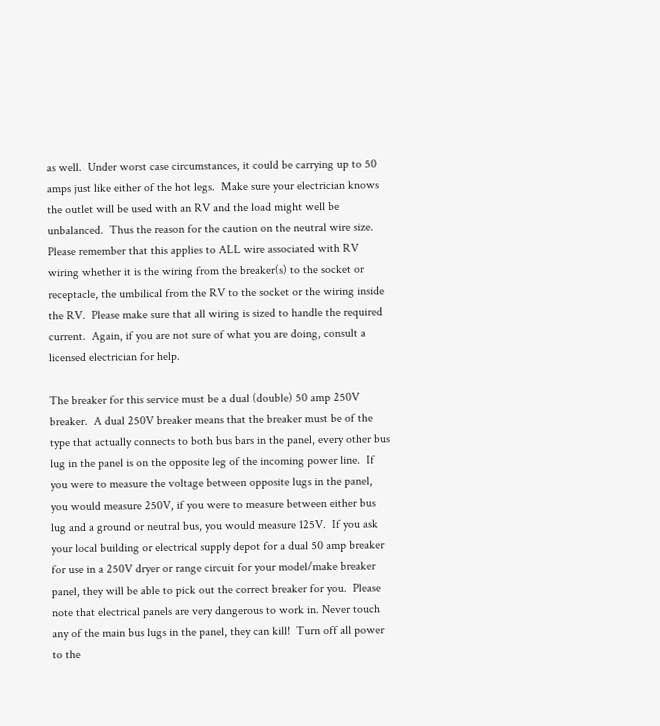as well.  Under worst case circumstances, it could be carrying up to 50 amps just like either of the hot legs.  Make sure your electrician knows the outlet will be used with an RV and the load might well be unbalanced.  Thus the reason for the caution on the neutral wire size.  Please remember that this applies to ALL wire associated with RV wiring whether it is the wiring from the breaker(s) to the socket or receptacle, the umbilical from the RV to the socket or the wiring inside the RV.  Please make sure that all wiring is sized to handle the required current.  Again, if you are not sure of what you are doing, consult a licensed electrician for help.

The breaker for this service must be a dual (double) 50 amp 250V breaker.  A dual 250V breaker means that the breaker must be of the type that actually connects to both bus bars in the panel, every other bus lug in the panel is on the opposite leg of the incoming power line.  If you were to measure the voltage between opposite lugs in the panel, you would measure 250V, if you were to measure between either bus lug and a ground or neutral bus, you would measure 125V.  If you ask your local building or electrical supply depot for a dual 50 amp breaker for use in a 250V dryer or range circuit for your model/make breaker panel, they will be able to pick out the correct breaker for you.  Please note that electrical panels are very dangerous to work in. Never touch any of the main bus lugs in the panel, they can kill!  Turn off all power to the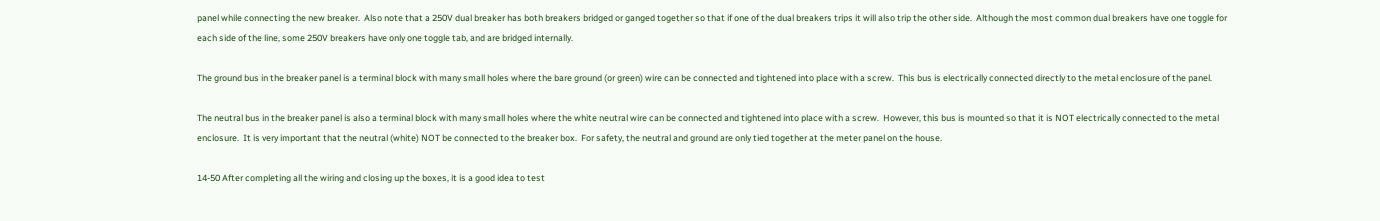panel while connecting the new breaker.  Also note that a 250V dual breaker has both breakers bridged or ganged together so that if one of the dual breakers trips it will also trip the other side.  Although the most common dual breakers have one toggle for each side of the line, some 250V breakers have only one toggle tab, and are bridged internally.

The ground bus in the breaker panel is a terminal block with many small holes where the bare ground (or green) wire can be connected and tightened into place with a screw.  This bus is electrically connected directly to the metal enclosure of the panel.

The neutral bus in the breaker panel is also a terminal block with many small holes where the white neutral wire can be connected and tightened into place with a screw.  However, this bus is mounted so that it is NOT electrically connected to the metal enclosure.  It is very important that the neutral (white) NOT be connected to the breaker box.  For safety, the neutral and ground are only tied together at the meter panel on the house.

14-50 After completing all the wiring and closing up the boxes, it is a good idea to test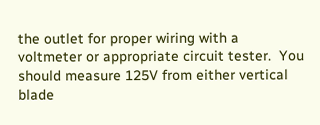the outlet for proper wiring with a voltmeter or appropriate circuit tester.  You should measure 125V from either vertical blade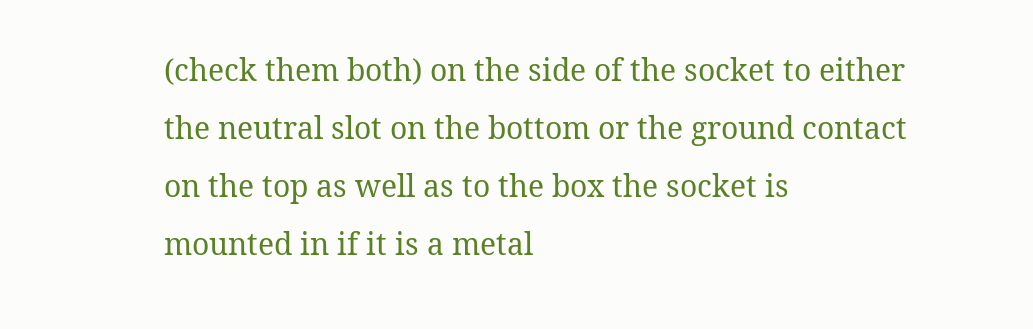(check them both) on the side of the socket to either the neutral slot on the bottom or the ground contact on the top as well as to the box the socket is mounted in if it is a metal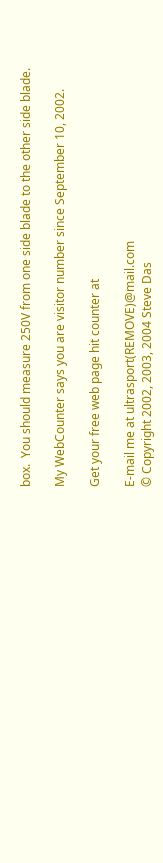box.  You should measure 250V from one side blade to the other side blade.

My WebCounter says you are visitor number since September 10, 2002.

Get your free web page hit counter at

E-mail me at ultrasport(REMOVE)@mail.com
© Copyright 2002, 2003, 2004 Steve Das